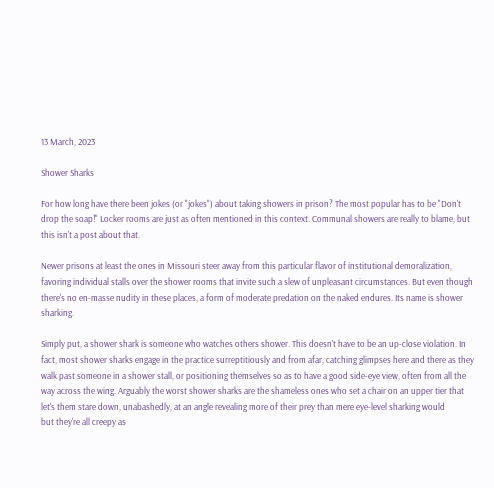13 March, 2023

Shower Sharks

For how long have there been jokes (or "jokes") about taking showers in prison? The most popular has to be "Don't drop the soap!" Locker rooms are just as often mentioned in this context. Communal showers are really to blame, but this isn't a post about that.

Newer prisons at least the ones in Missouri steer away from this particular flavor of institutional demoralization, favoring individual stalls over the shower rooms that invite such a slew of unpleasant circumstances. But even though there's no en-masse nudity in these places, a form of moderate predation on the naked endures. Its name is shower sharking.

Simply put, a shower shark is someone who watches others shower. This doesn't have to be an up-close violation. In fact, most shower sharks engage in the practice surreptitiously and from afar, catching glimpses here and there as they walk past someone in a shower stall, or positioning themselves so as to have a good side-eye view, often from all the way across the wing. Arguably the worst shower sharks are the shameless ones who set a chair on an upper tier that let's them stare down, unabashedly, at an angle revealing more of their prey than mere eye-level sharking would
but they're all creepy as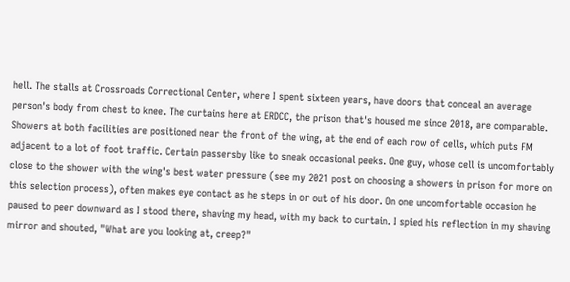hell. The stalls at Crossroads Correctional Center, where I spent sixteen years, have doors that conceal an average person's body from chest to knee. The curtains here at ERDCC, the prison that's housed me since 2018, are comparable. Showers at both facilities are positioned near the front of the wing, at the end of each row of cells, which puts FM adjacent to a lot of foot traffic. Certain passersby like to sneak occasional peeks. One guy, whose cell is uncomfortably close to the shower with the wing's best water pressure (see my 2021 post on choosing a showers in prison for more on this selection process), often makes eye contact as he steps in or out of his door. On one uncomfortable occasion he paused to peer downward as I stood there, shaving my head, with my back to curtain. I spied his reflection in my shaving mirror and shouted, "What are you looking at, creep?"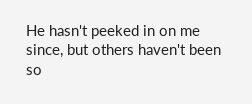He hasn't peeked in on me since, but others haven't been so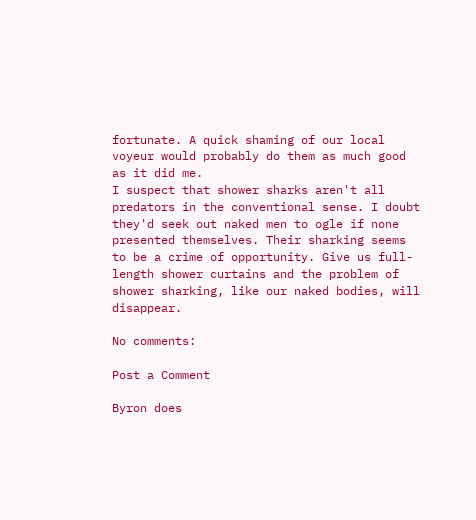fortunate. A quick shaming of our local voyeur would probably do them as much good as it did me.
I suspect that shower sharks aren't all predators in the conventional sense. I doubt they'd seek out naked men to ogle if none presented themselves. Their sharking seems to be a crime of opportunity. Give us full-length shower curtains and the problem of shower sharking, like our naked bodies, will disappear.

No comments:

Post a Comment

Byron does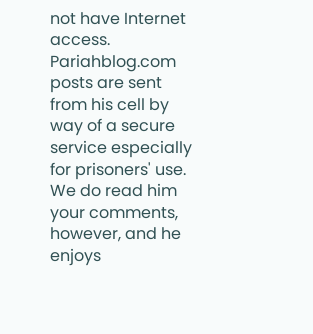not have Internet access. Pariahblog.com posts are sent from his cell by way of a secure service especially for prisoners' use. We do read him your comments, however, and he enjoys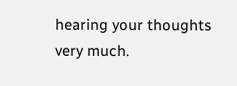hearing your thoughts very much.